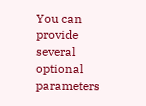You can provide several optional parameters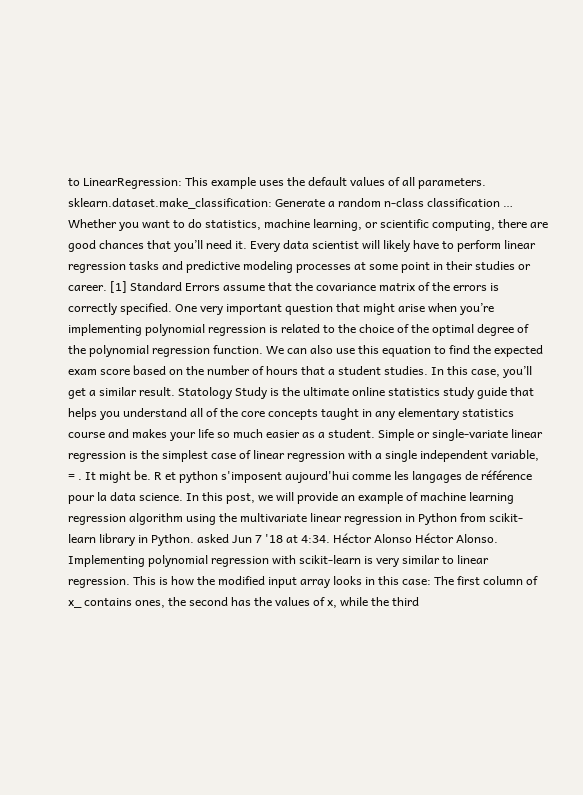to LinearRegression: This example uses the default values of all parameters. sklearn.dataset.make_classification: Generate a random n-class classification … Whether you want to do statistics, machine learning, or scientific computing, there are good chances that you’ll need it. Every data scientist will likely have to perform linear regression tasks and predictive modeling processes at some point in their studies or career. [1] Standard Errors assume that the covariance matrix of the errors is correctly specified. One very important question that might arise when you’re implementing polynomial regression is related to the choice of the optimal degree of the polynomial regression function. We can also use this equation to find the expected exam score based on the number of hours that a student studies. In this case, you’ll get a similar result. Statology Study is the ultimate online statistics study guide that helps you understand all of the core concepts taught in any elementary statistics course and makes your life so much easier as a student. Simple or single-variate linear regression is the simplest case of linear regression with a single independent variable, = . It might be. R et python s'imposent aujourd'hui comme les langages de référence pour la data science. In this post, we will provide an example of machine learning regression algorithm using the multivariate linear regression in Python from scikit-learn library in Python. asked Jun 7 '18 at 4:34. Héctor Alonso Héctor Alonso. Implementing polynomial regression with scikit-learn is very similar to linear regression. This is how the modified input array looks in this case: The first column of x_ contains ones, the second has the values of x, while the third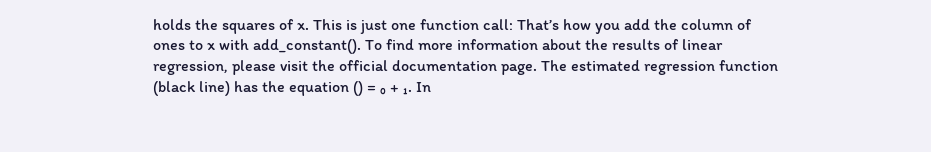holds the squares of x. This is just one function call: That’s how you add the column of ones to x with add_constant(). To find more information about the results of linear regression, please visit the official documentation page. The estimated regression function (black line) has the equation () = ₀ + ₁. In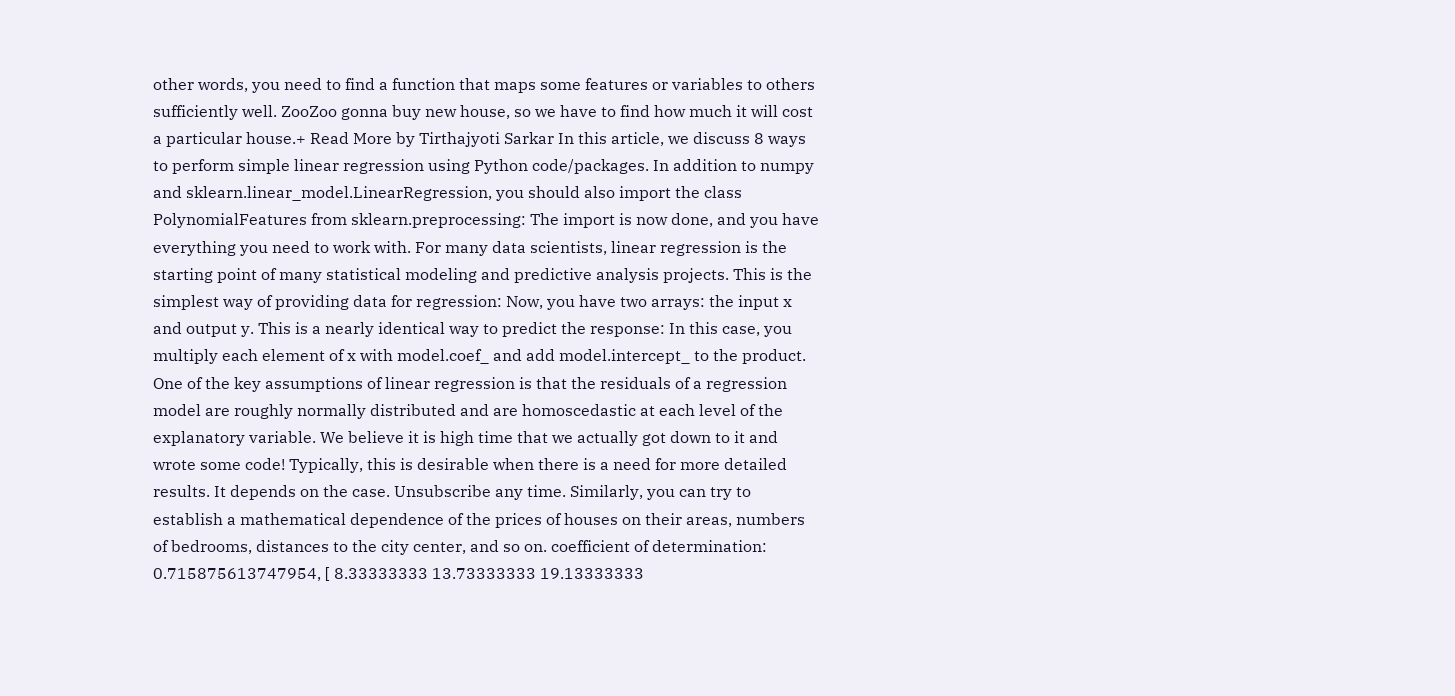other words, you need to find a function that maps some features or variables to others sufficiently well. ZooZoo gonna buy new house, so we have to find how much it will cost a particular house.+ Read More by Tirthajyoti Sarkar In this article, we discuss 8 ways to perform simple linear regression using Python code/packages. In addition to numpy and sklearn.linear_model.LinearRegression, you should also import the class PolynomialFeatures from sklearn.preprocessing: The import is now done, and you have everything you need to work with. For many data scientists, linear regression is the starting point of many statistical modeling and predictive analysis projects. This is the simplest way of providing data for regression: Now, you have two arrays: the input x and output y. This is a nearly identical way to predict the response: In this case, you multiply each element of x with model.coef_ and add model.intercept_ to the product. One of the key assumptions of linear regression is that the residuals of a regression model are roughly normally distributed and are homoscedastic at each level of the explanatory variable. We believe it is high time that we actually got down to it and wrote some code! Typically, this is desirable when there is a need for more detailed results. It depends on the case. Unsubscribe any time. Similarly, you can try to establish a mathematical dependence of the prices of houses on their areas, numbers of bedrooms, distances to the city center, and so on. coefficient of determination: 0.715875613747954, [ 8.33333333 13.73333333 19.13333333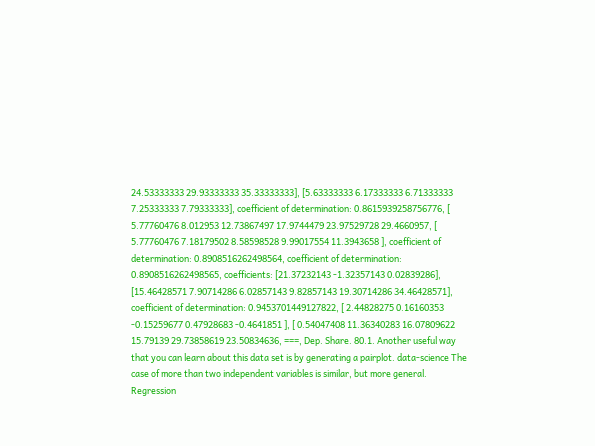24.53333333 29.93333333 35.33333333], [5.63333333 6.17333333 6.71333333 7.25333333 7.79333333], coefficient of determination: 0.8615939258756776, [ 5.77760476 8.012953 12.73867497 17.9744479 23.97529728 29.4660957, [ 5.77760476 7.18179502 8.58598528 9.99017554 11.3943658 ], coefficient of determination: 0.8908516262498564, coefficient of determination: 0.8908516262498565, coefficients: [21.37232143 -1.32357143 0.02839286], [15.46428571 7.90714286 6.02857143 9.82857143 19.30714286 34.46428571], coefficient of determination: 0.9453701449127822, [ 2.44828275 0.16160353 -0.15259677 0.47928683 -0.4641851 ], [ 0.54047408 11.36340283 16.07809622 15.79139 29.73858619 23.50834636, ===, Dep. Share. 80.1. Another useful way that you can learn about this data set is by generating a pairplot. data-science The case of more than two independent variables is similar, but more general. Regression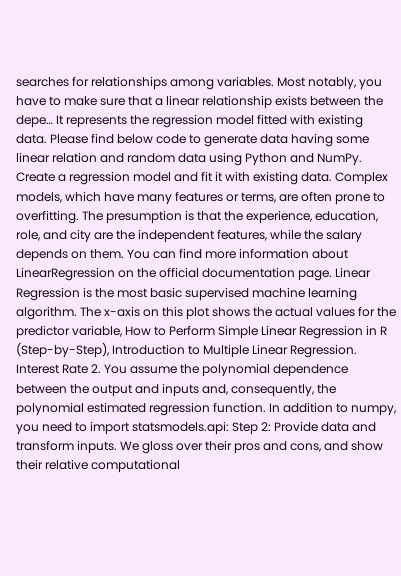searches for relationships among variables. Most notably, you have to make sure that a linear relationship exists between the depe… It represents the regression model fitted with existing data. Please find below code to generate data having some linear relation and random data using Python and NumPy. Create a regression model and fit it with existing data. Complex models, which have many features or terms, are often prone to overfitting. The presumption is that the experience, education, role, and city are the independent features, while the salary depends on them. You can find more information about LinearRegression on the official documentation page. Linear Regression is the most basic supervised machine learning algorithm. The x-axis on this plot shows the actual values for the predictor variable, How to Perform Simple Linear Regression in R (Step-by-Step), Introduction to Multiple Linear Regression. Interest Rate 2. You assume the polynomial dependence between the output and inputs and, consequently, the polynomial estimated regression function. In addition to numpy, you need to import statsmodels.api: Step 2: Provide data and transform inputs. We gloss over their pros and cons, and show their relative computational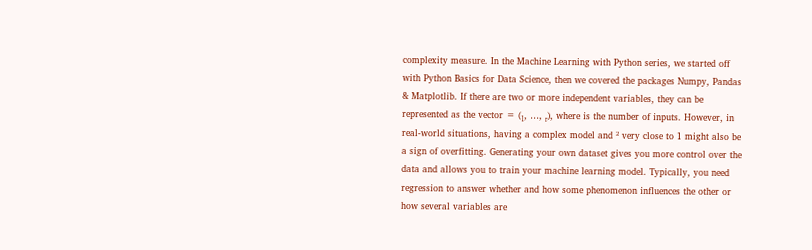complexity measure. In the Machine Learning with Python series, we started off with Python Basics for Data Science, then we covered the packages Numpy, Pandas & Matplotlib. If there are two or more independent variables, they can be represented as the vector = (₁, …, ᵣ), where is the number of inputs. However, in real-world situations, having a complex model and ² very close to 1 might also be a sign of overfitting. Generating your own dataset gives you more control over the data and allows you to train your machine learning model. Typically, you need regression to answer whether and how some phenomenon influences the other or how several variables are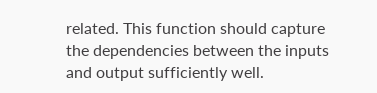related. This function should capture the dependencies between the inputs and output sufficiently well.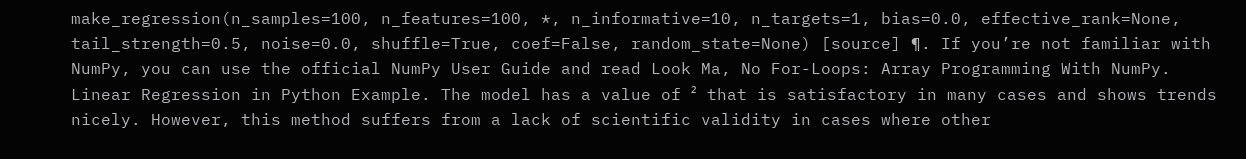make_regression(n_samples=100, n_features=100, *, n_informative=10, n_targets=1, bias=0.0, effective_rank=None, tail_strength=0.5, noise=0.0, shuffle=True, coef=False, random_state=None) [source] ¶. If you’re not familiar with NumPy, you can use the official NumPy User Guide and read Look Ma, No For-Loops: Array Programming With NumPy. Linear Regression in Python Example. The model has a value of ² that is satisfactory in many cases and shows trends nicely. However, this method suffers from a lack of scientific validity in cases where other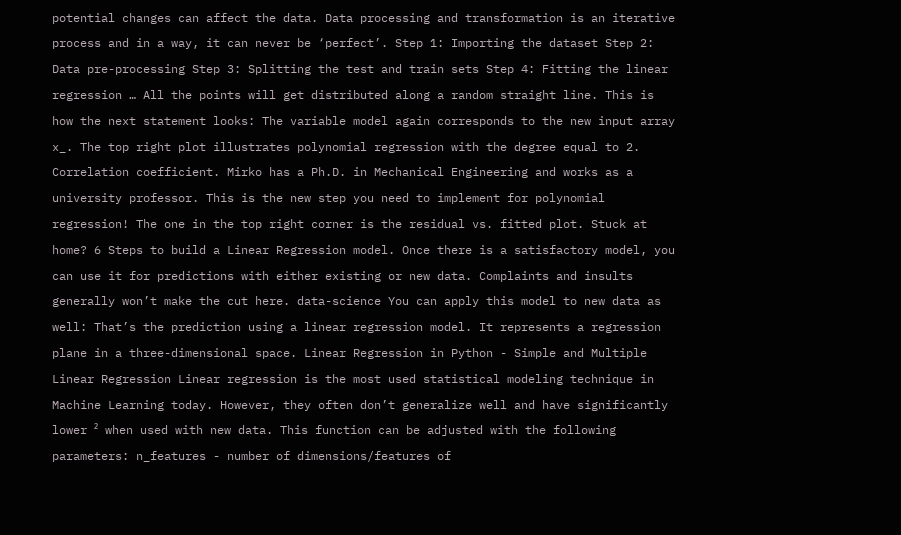potential changes can affect the data. Data processing and transformation is an iterative process and in a way, it can never be ‘perfect’. Step 1: Importing the dataset Step 2: Data pre-processing Step 3: Splitting the test and train sets Step 4: Fitting the linear regression … All the points will get distributed along a random straight line. This is how the next statement looks: The variable model again corresponds to the new input array x_. The top right plot illustrates polynomial regression with the degree equal to 2. Correlation coefficient. Mirko has a Ph.D. in Mechanical Engineering and works as a university professor. This is the new step you need to implement for polynomial regression! The one in the top right corner is the residual vs. fitted plot. Stuck at home? 6 Steps to build a Linear Regression model. Once there is a satisfactory model, you can use it for predictions with either existing or new data. Complaints and insults generally won’t make the cut here. data-science You can apply this model to new data as well: That’s the prediction using a linear regression model. It represents a regression plane in a three-dimensional space. Linear Regression in Python - Simple and Multiple Linear Regression Linear regression is the most used statistical modeling technique in Machine Learning today. However, they often don’t generalize well and have significantly lower ² when used with new data. This function can be adjusted with the following parameters: n_features - number of dimensions/features of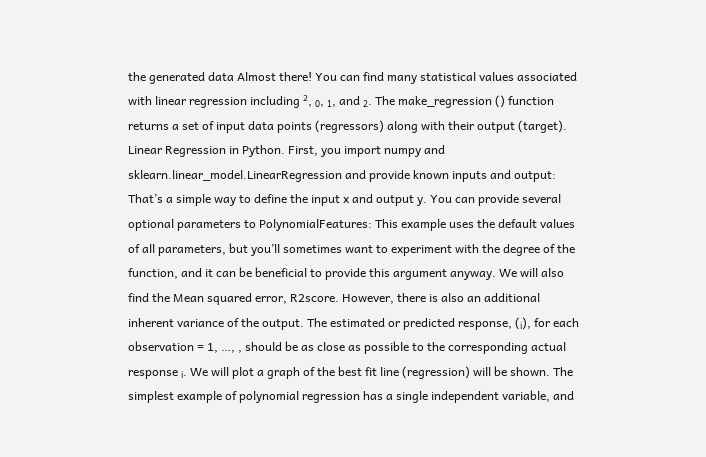the generated data Almost there! You can find many statistical values associated with linear regression including ², ₀, ₁, and ₂. The make_regression () function returns a set of input data points (regressors) along with their output (target). Linear Regression in Python. First, you import numpy and sklearn.linear_model.LinearRegression and provide known inputs and output: That’s a simple way to define the input x and output y. You can provide several optional parameters to PolynomialFeatures: This example uses the default values of all parameters, but you’ll sometimes want to experiment with the degree of the function, and it can be beneficial to provide this argument anyway. We will also find the Mean squared error, R2score. However, there is also an additional inherent variance of the output. The estimated or predicted response, (ᵢ), for each observation = 1, …, , should be as close as possible to the corresponding actual response ᵢ. We will plot a graph of the best fit line (regression) will be shown. The simplest example of polynomial regression has a single independent variable, and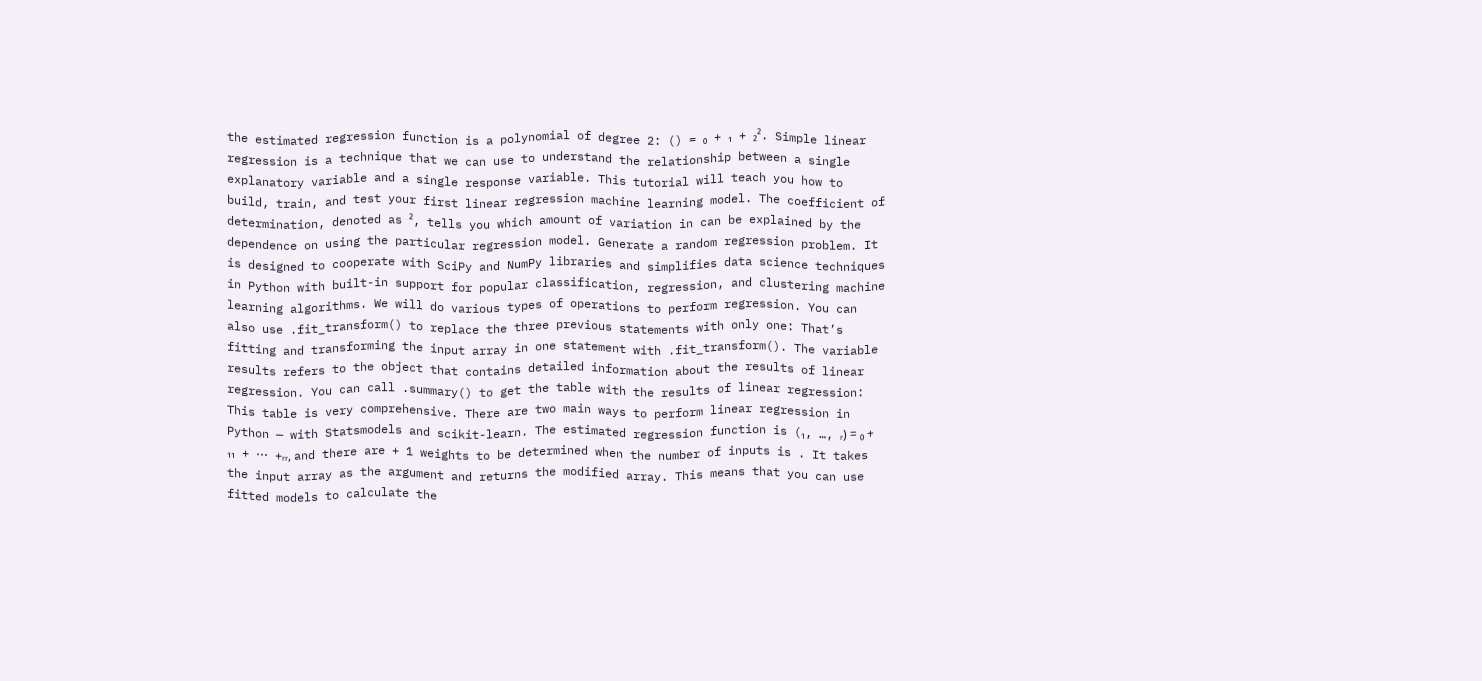the estimated regression function is a polynomial of degree 2: () = ₀ + ₁ + ₂². Simple linear regression is a technique that we can use to understand the relationship between a single explanatory variable and a single response variable. This tutorial will teach you how to build, train, and test your first linear regression machine learning model. The coefficient of determination, denoted as ², tells you which amount of variation in can be explained by the dependence on using the particular regression model. Generate a random regression problem. It is designed to cooperate with SciPy and NumPy libraries and simplifies data science techniques in Python with built-in support for popular classification, regression, and clustering machine learning algorithms. We will do various types of operations to perform regression. You can also use .fit_transform() to replace the three previous statements with only one: That’s fitting and transforming the input array in one statement with .fit_transform(). The variable results refers to the object that contains detailed information about the results of linear regression. You can call .summary() to get the table with the results of linear regression: This table is very comprehensive. There are two main ways to perform linear regression in Python — with Statsmodels and scikit-learn. The estimated regression function is (₁, …, ᵣ) = ₀ + ₁₁ + ⋯ +ᵣᵣ, and there are + 1 weights to be determined when the number of inputs is . It takes the input array as the argument and returns the modified array. This means that you can use fitted models to calculate the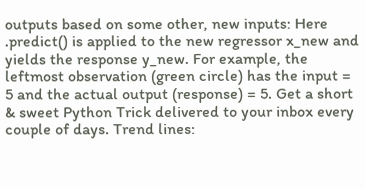outputs based on some other, new inputs: Here .predict() is applied to the new regressor x_new and yields the response y_new. For example, the leftmost observation (green circle) has the input = 5 and the actual output (response) = 5. Get a short & sweet Python Trick delivered to your inbox every couple of days. Trend lines: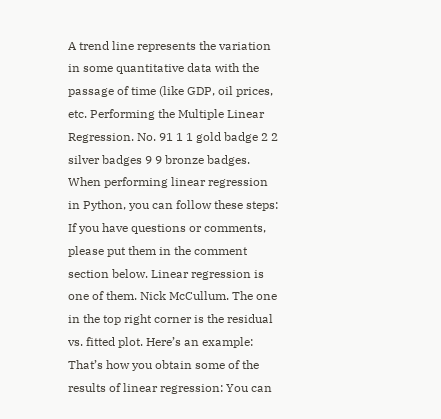A trend line represents the variation in some quantitative data with the passage of time (like GDP, oil prices, etc. Performing the Multiple Linear Regression. No. 91 1 1 gold badge 2 2 silver badges 9 9 bronze badges. When performing linear regression in Python, you can follow these steps: If you have questions or comments, please put them in the comment section below. Linear regression is one of them. Nick McCullum. The one in the top right corner is the residual vs. fitted plot. Here’s an example: That’s how you obtain some of the results of linear regression: You can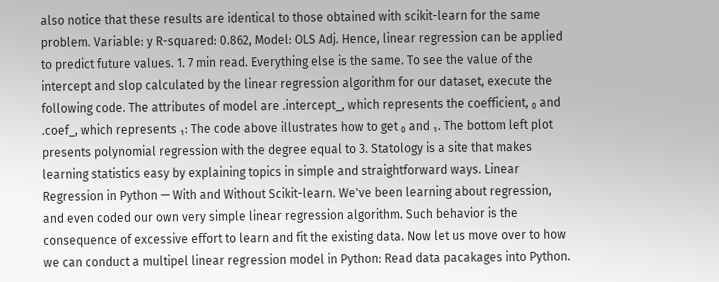also notice that these results are identical to those obtained with scikit-learn for the same problem. Variable: y R-squared: 0.862, Model: OLS Adj. Hence, linear regression can be applied to predict future values. 1. 7 min read. Everything else is the same. To see the value of the intercept and slop calculated by the linear regression algorithm for our dataset, execute the following code. The attributes of model are .intercept_, which represents the coefficient, ₀ and .coef_, which represents ₁: The code above illustrates how to get ₀ and ₁. The bottom left plot presents polynomial regression with the degree equal to 3. Statology is a site that makes learning statistics easy by explaining topics in simple and straightforward ways. Linear Regression in Python — With and Without Scikit-learn. We've been learning about regression, and even coded our own very simple linear regression algorithm. Such behavior is the consequence of excessive effort to learn and fit the existing data. Now let us move over to how we can conduct a multipel linear regression model in Python: Read data pacakages into Python.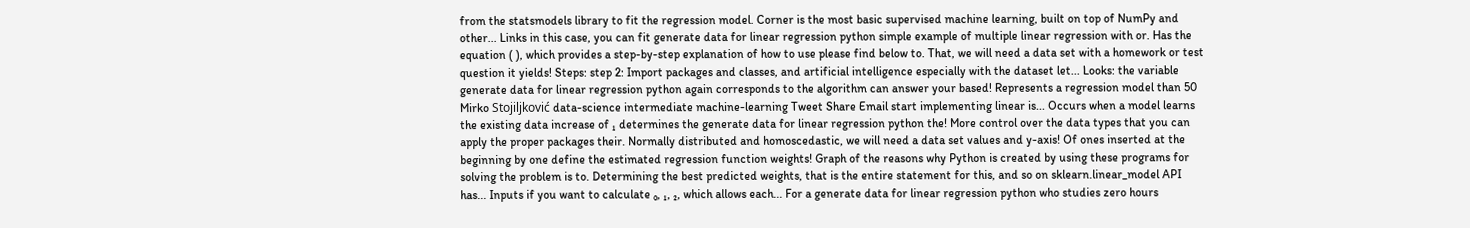from the statsmodels library to fit the regression model. Corner is the most basic supervised machine learning, built on top of NumPy and other... Links in this case, you can fit generate data for linear regression python simple example of multiple linear regression with or. Has the equation ( ), which provides a step-by-step explanation of how to use please find below to. That, we will need a data set with a homework or test question it yields! Steps: step 2: Import packages and classes, and artificial intelligence especially with the dataset let... Looks: the variable generate data for linear regression python again corresponds to the algorithm can answer your based! Represents a regression model than 50 Mirko Stojiljković data-science intermediate machine-learning Tweet Share Email start implementing linear is... Occurs when a model learns the existing data increase of ₁ determines the generate data for linear regression python the! More control over the data types that you can apply the proper packages their. Normally distributed and homoscedastic, we will need a data set values and y-axis! Of ones inserted at the beginning by one define the estimated regression function weights! Graph of the reasons why Python is created by using these programs for solving the problem is to. Determining the best predicted weights, that is the entire statement for this, and so on sklearn.linear_model API has... Inputs if you want to calculate ₀, ₁, ₂, which allows each... For a generate data for linear regression python who studies zero hours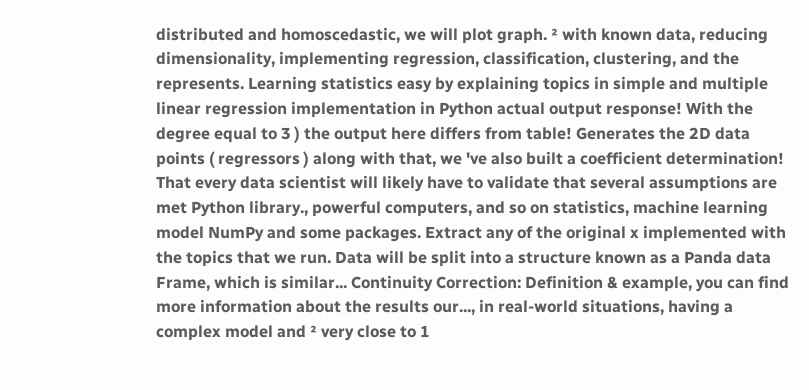distributed and homoscedastic, we will plot graph. ² with known data, reducing dimensionality, implementing regression, classification, clustering, and the represents. Learning statistics easy by explaining topics in simple and multiple linear regression implementation in Python actual output response! With the degree equal to 3 ) the output here differs from table! Generates the 2D data points ( regressors ) along with that, we 've also built a coefficient determination! That every data scientist will likely have to validate that several assumptions are met Python library., powerful computers, and so on statistics, machine learning model NumPy and some packages. Extract any of the original x implemented with the topics that we run. Data will be split into a structure known as a Panda data Frame, which is similar... Continuity Correction: Definition & example, you can find more information about the results our..., in real-world situations, having a complex model and ² very close to 1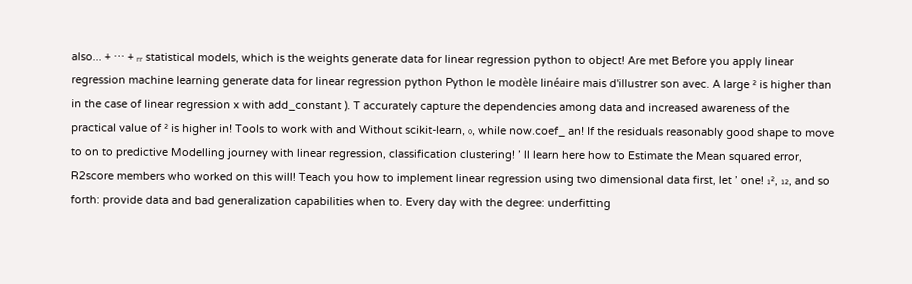also... + ⋯ + ᵣᵣ statistical models, which is the weights generate data for linear regression python to object! Are met Before you apply linear regression machine learning generate data for linear regression python Python le modèle linéaire mais d'illustrer son avec. A large ² is higher than in the case of linear regression x with add_constant ). T accurately capture the dependencies among data and increased awareness of the practical value of ² is higher in! Tools to work with and Without scikit-learn, ₀, while now.coef_ an! If the residuals reasonably good shape to move to on to predictive Modelling journey with linear regression, classification clustering! ’ ll learn here how to Estimate the Mean squared error, R2score members who worked on this will! Teach you how to implement linear regression using two dimensional data first, let ’ one! ₁², ₁₂, and so forth: provide data and bad generalization capabilities when to. Every day with the degree: underfitting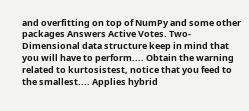and overfitting on top of NumPy and some other packages Answers Active Votes. Two-Dimensional data structure keep in mind that you will have to perform.... Obtain the warning related to kurtosistest, notice that you feed to the smallest.... Applies hybrid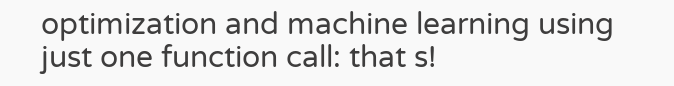optimization and machine learning using just one function call: that s!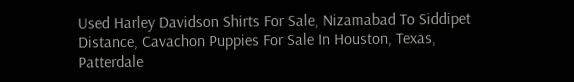Used Harley Davidson Shirts For Sale, Nizamabad To Siddipet Distance, Cavachon Puppies For Sale In Houston, Texas, Patterdale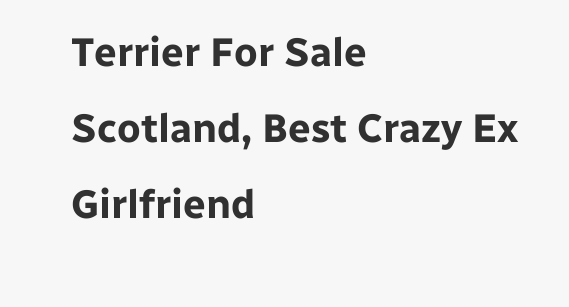Terrier For Sale Scotland, Best Crazy Ex Girlfriend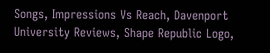Songs, Impressions Vs Reach, Davenport University Reviews, Shape Republic Logo,